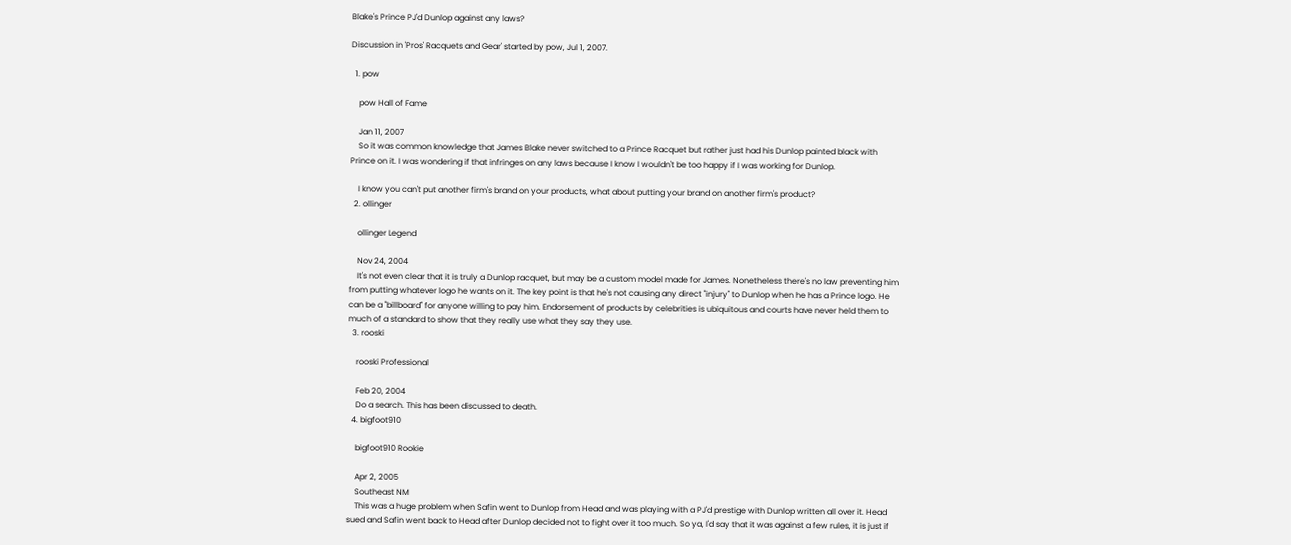Blake's Prince PJ'd Dunlop against any laws?

Discussion in 'Pros' Racquets and Gear' started by pow, Jul 1, 2007.

  1. pow

    pow Hall of Fame

    Jan 11, 2007
    So it was common knowledge that James Blake never switched to a Prince Racquet but rather just had his Dunlop painted black with Prince on it. I was wondering if that infringes on any laws because I know I wouldn't be too happy if I was working for Dunlop.

    I know you can't put another firm's brand on your products, what about putting your brand on another firm's product?
  2. ollinger

    ollinger Legend

    Nov 24, 2004
    It's not even clear that it is truly a Dunlop racquet, but may be a custom model made for James. Nonetheless there's no law preventing him from putting whatever logo he wants on it. The key point is that he's not causing any direct "injury" to Dunlop when he has a Prince logo. He can be a "billboard" for anyone willing to pay him. Endorsement of products by celebrities is ubiquitous and courts have never held them to much of a standard to show that they really use what they say they use.
  3. rooski

    rooski Professional

    Feb 20, 2004
    Do a search. This has been discussed to death.
  4. bigfoot910

    bigfoot910 Rookie

    Apr 2, 2005
    Southeast NM
    This was a huge problem when Safin went to Dunlop from Head and was playing with a PJ'd prestige with Dunlop written all over it. Head sued and Safin went back to Head after Dunlop decided not to fight over it too much. So ya, I'd say that it was against a few rules, it is just if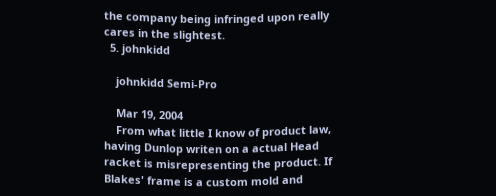the company being infringed upon really cares in the slightest.
  5. johnkidd

    johnkidd Semi-Pro

    Mar 19, 2004
    From what little I know of product law, having Dunlop writen on a actual Head racket is misrepresenting the product. If Blakes' frame is a custom mold and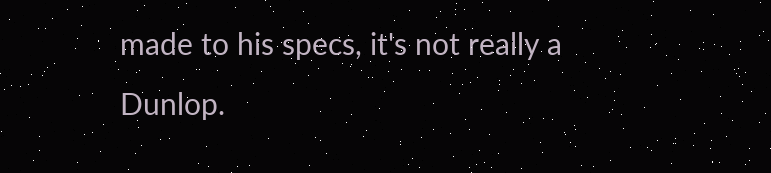made to his specs, it's not really a Dunlop.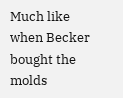Much like when Becker bought the molds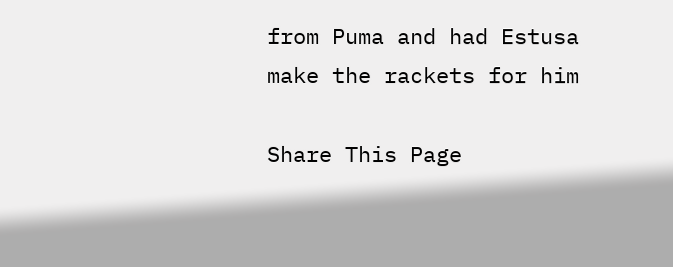from Puma and had Estusa make the rackets for him

Share This Page